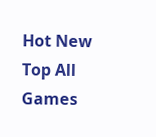Hot New Top All Games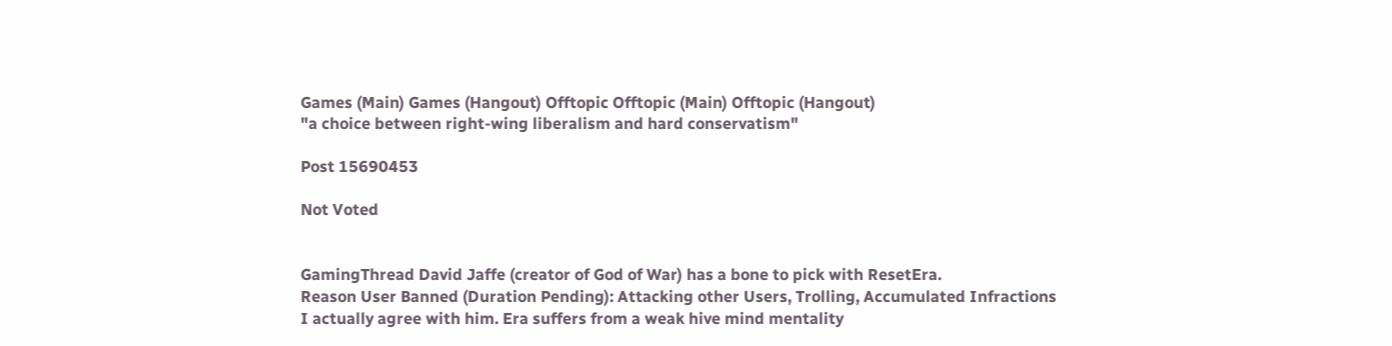Games (Main) Games (Hangout) Offtopic Offtopic (Main) Offtopic (Hangout)
"a choice between right-wing liberalism and hard conservatism"

Post 15690453

Not Voted


GamingThread David Jaffe (creator of God of War) has a bone to pick with ResetEra.
Reason User Banned (Duration Pending): Attacking other Users, Trolling, Accumulated Infractions
I actually agree with him. Era suffers from a weak hive mind mentality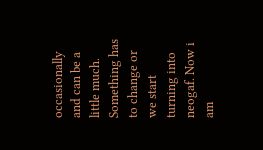occasionally and can be a little much. Something has to change or we start turning into neogaf. Now i am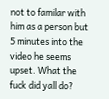not to familar with him as a person but 5 minutes into the video he seems upset. What the fuck did yall do?